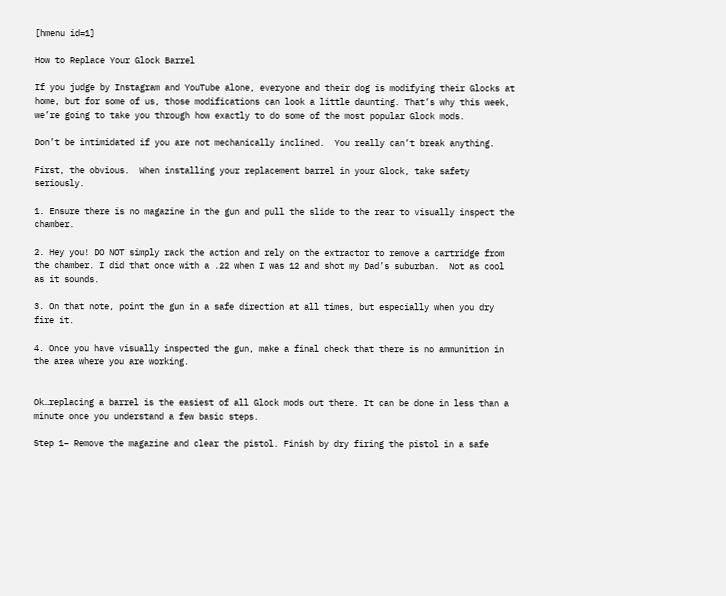[hmenu id=1]

How to Replace Your Glock Barrel

If you judge by Instagram and YouTube alone, everyone and their dog is modifying their Glocks at home, but for some of us, those modifications can look a little daunting. That’s why this week, we’re going to take you through how exactly to do some of the most popular Glock mods.

Don’t be intimidated if you are not mechanically inclined.  You really can’t break anything.

First, the obvious.  When installing your replacement barrel in your Glock, take safety seriously.

1. Ensure there is no magazine in the gun and pull the slide to the rear to visually inspect the chamber.

2. Hey you! DO NOT simply rack the action and rely on the extractor to remove a cartridge from the chamber. I did that once with a .22 when I was 12 and shot my Dad’s suburban.  Not as cool as it sounds.

3. On that note, point the gun in a safe direction at all times, but especially when you dry fire it.

4. Once you have visually inspected the gun, make a final check that there is no ammunition in the area where you are working.


Ok…replacing a barrel is the easiest of all Glock mods out there. It can be done in less than a minute once you understand a few basic steps.

Step 1– Remove the magazine and clear the pistol. Finish by dry firing the pistol in a safe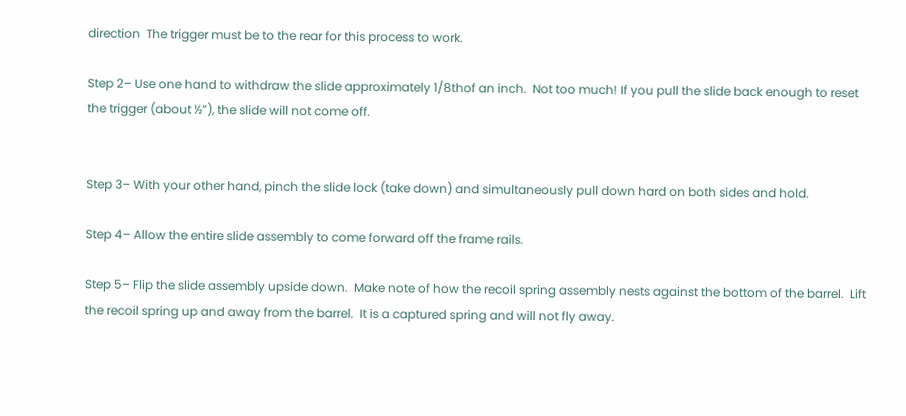direction  The trigger must be to the rear for this process to work.

Step 2– Use one hand to withdraw the slide approximately 1/8thof an inch.  Not too much! If you pull the slide back enough to reset the trigger (about ½”), the slide will not come off.


Step 3– With your other hand, pinch the slide lock (take down) and simultaneously pull down hard on both sides and hold.

Step 4– Allow the entire slide assembly to come forward off the frame rails.

Step 5– Flip the slide assembly upside down.  Make note of how the recoil spring assembly nests against the bottom of the barrel.  Lift the recoil spring up and away from the barrel.  It is a captured spring and will not fly away.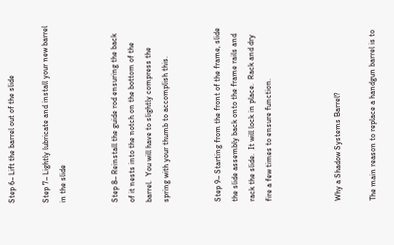Step 6– Lift the barrel out of the slide

Step 7– Lightly lubricate and install your new barrel in the slide


Step 8– Reinstall the guide rod ensuring the back of it nests into the notch on the bottom of the barrel.  You will have to slightly compress the spring with your thumb to accomplish this.


Step 9– Starting from the front of the frame, slide the slide assembly back onto the frame rails and rack the slide.  It will lock in place.  Rack and dry fire a few times to ensure function.



Why a Shadow Systems Barrel?

The main reason to replace a handgun barrel is to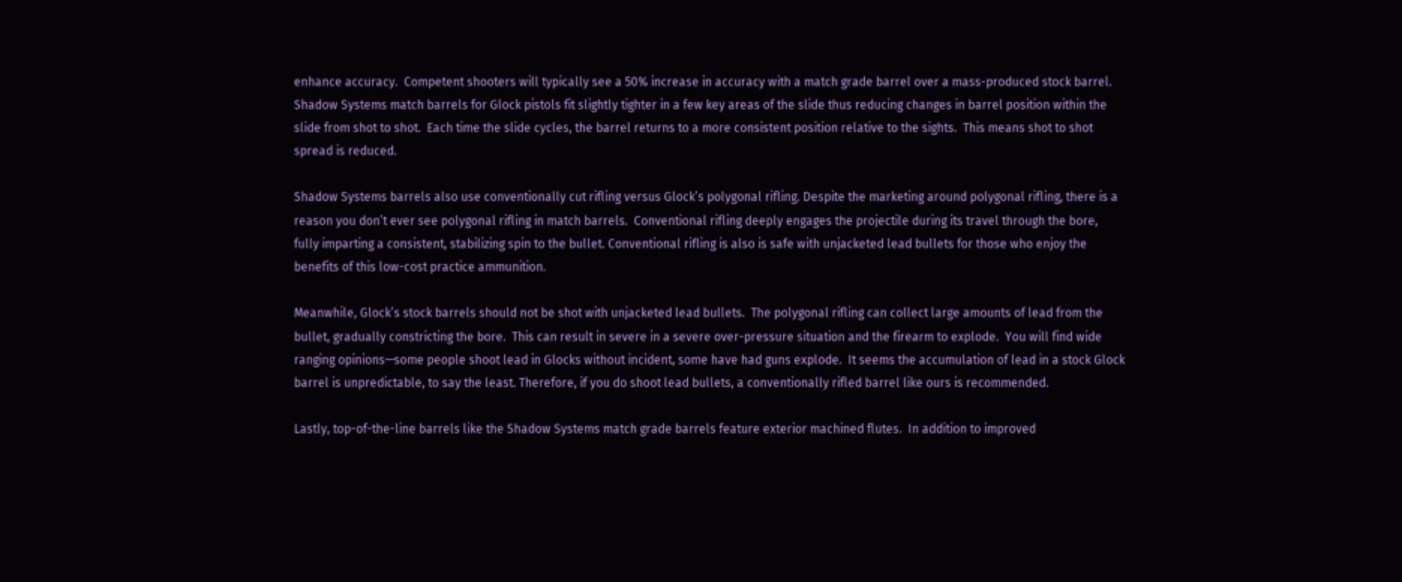enhance accuracy.  Competent shooters will typically see a 50% increase in accuracy with a match grade barrel over a mass-produced stock barrel.  Shadow Systems match barrels for Glock pistols fit slightly tighter in a few key areas of the slide thus reducing changes in barrel position within the slide from shot to shot.  Each time the slide cycles, the barrel returns to a more consistent position relative to the sights.  This means shot to shot spread is reduced.

Shadow Systems barrels also use conventionally cut rifling versus Glock’s polygonal rifling. Despite the marketing around polygonal rifling, there is a reason you don’t ever see polygonal rifling in match barrels.  Conventional rifling deeply engages the projectile during its travel through the bore, fully imparting a consistent, stabilizing spin to the bullet. Conventional rifling is also is safe with unjacketed lead bullets for those who enjoy the benefits of this low-cost practice ammunition.

Meanwhile, Glock’s stock barrels should not be shot with unjacketed lead bullets.  The polygonal rifling can collect large amounts of lead from the bullet, gradually constricting the bore.  This can result in severe in a severe over-pressure situation and the firearm to explode.  You will find wide ranging opinions—some people shoot lead in Glocks without incident, some have had guns explode.  It seems the accumulation of lead in a stock Glock barrel is unpredictable, to say the least. Therefore, if you do shoot lead bullets, a conventionally rifled barrel like ours is recommended.

Lastly, top-of-the-line barrels like the Shadow Systems match grade barrels feature exterior machined flutes.  In addition to improved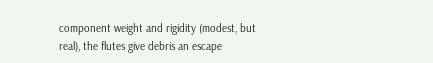component weight and rigidity (modest, but real), the flutes give debris an escape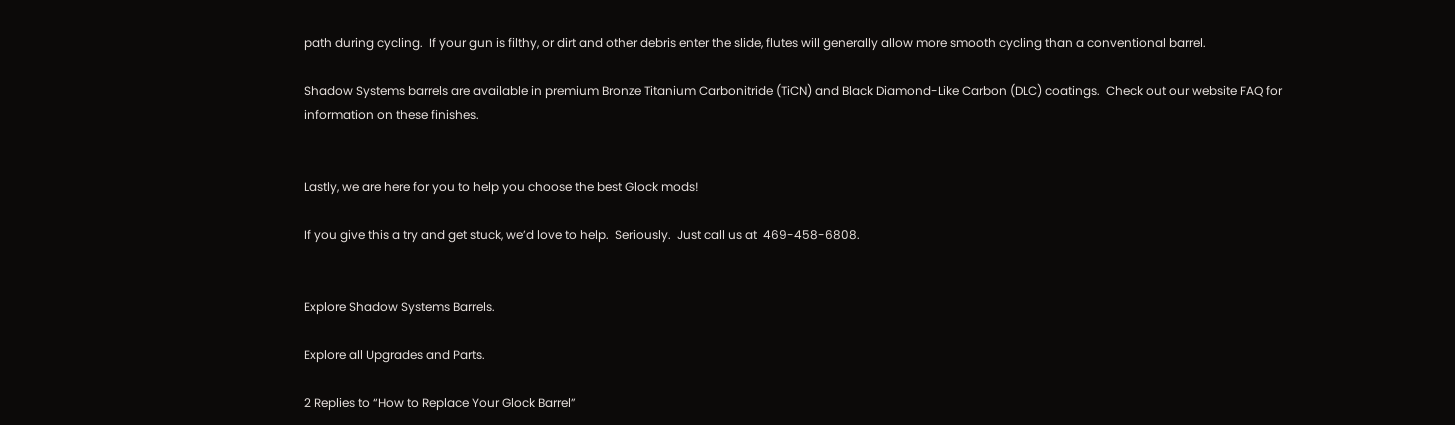path during cycling.  If your gun is filthy, or dirt and other debris enter the slide, flutes will generally allow more smooth cycling than a conventional barrel.

Shadow Systems barrels are available in premium Bronze Titanium Carbonitride (TiCN) and Black Diamond-Like Carbon (DLC) coatings.  Check out our website FAQ for information on these finishes.


Lastly, we are here for you to help you choose the best Glock mods!

If you give this a try and get stuck, we’d love to help.  Seriously.  Just call us at  469-458-6808.


Explore Shadow Systems Barrels.

Explore all Upgrades and Parts.

2 Replies to “How to Replace Your Glock Barrel”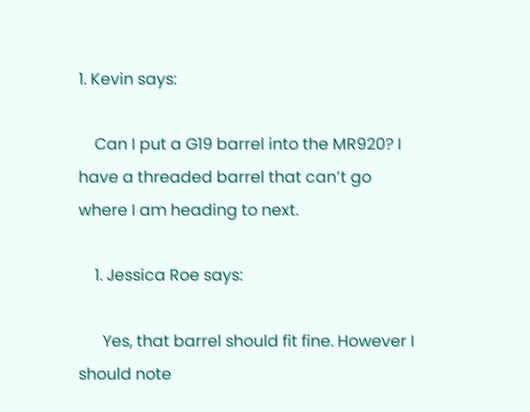1. Kevin says:

    Can I put a G19 barrel into the MR920? I have a threaded barrel that can’t go where I am heading to next.

    1. Jessica Roe says:

      Yes, that barrel should fit fine. However I should note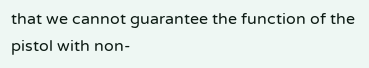that we cannot guarantee the function of the pistol with non-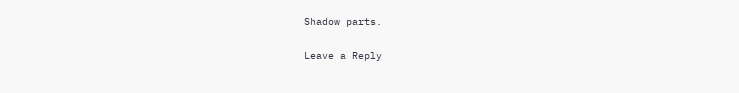Shadow parts.

Leave a Reply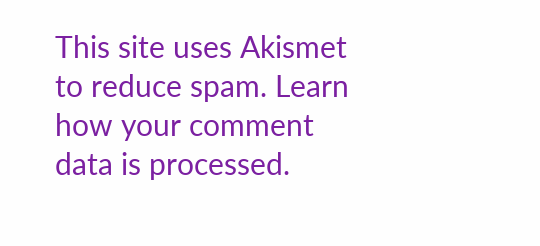This site uses Akismet to reduce spam. Learn how your comment data is processed.